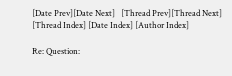[Date Prev][Date Next]   [Thread Prev][Thread Next]   [Thread Index] [Date Index] [Author Index]

Re: Question: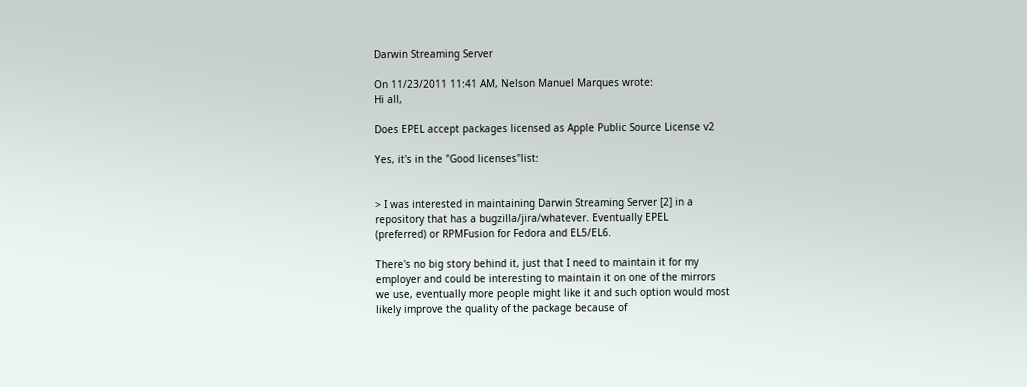Darwin Streaming Server

On 11/23/2011 11:41 AM, Nelson Manuel Marques wrote:
Hi all,

Does EPEL accept packages licensed as Apple Public Source License v2

Yes, it's in the "Good licenses"list:


> I was interested in maintaining Darwin Streaming Server [2] in a
repository that has a bugzilla/jira/whatever. Eventually EPEL
(preferred) or RPMFusion for Fedora and EL5/EL6.

There's no big story behind it, just that I need to maintain it for my
employer and could be interesting to maintain it on one of the mirrors
we use, eventually more people might like it and such option would most
likely improve the quality of the package because of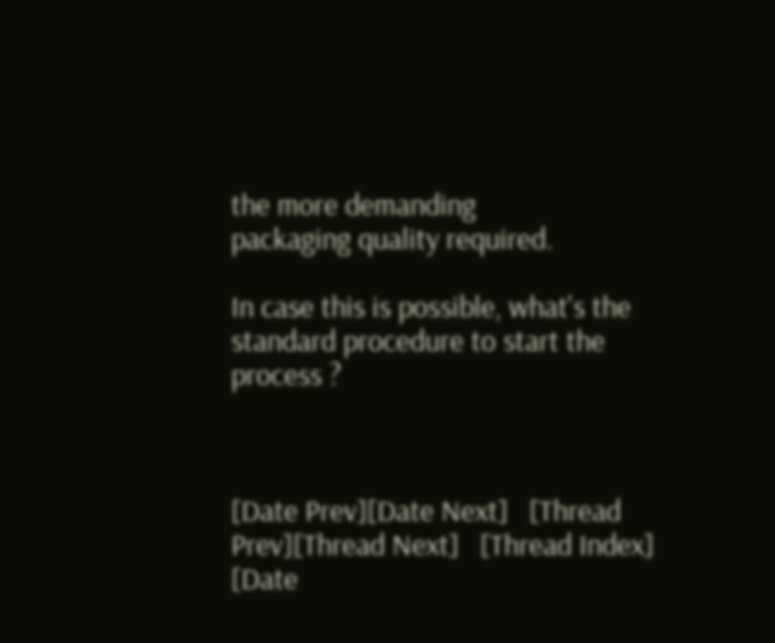the more demanding
packaging quality required.

In case this is possible, what's the standard procedure to start the
process ?



[Date Prev][Date Next]   [Thread Prev][Thread Next]   [Thread Index] [Date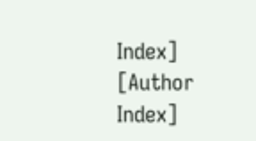Index] [Author Index]